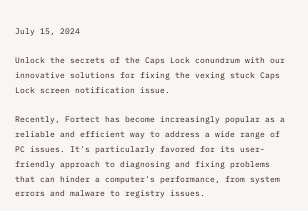July 15, 2024

Unlock the secrets of the Caps Lock conundrum with our innovative solutions for fixing the vexing stuck Caps Lock screen notification issue.

Recently, Fortect has become increasingly popular as a reliable and efficient way to address a wide range of PC issues. It's particularly favored for its user-friendly approach to diagnosing and fixing problems that can hinder a computer's performance, from system errors and malware to registry issues.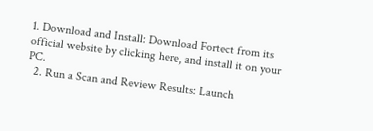1. Download and Install: Download Fortect from its official website by clicking here, and install it on your PC.
  2. Run a Scan and Review Results: Launch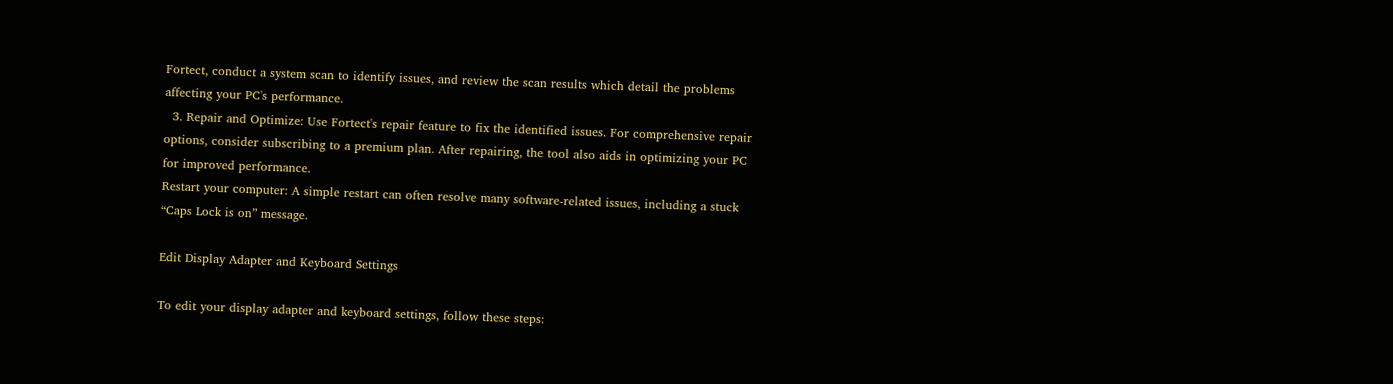Fortect, conduct a system scan to identify issues, and review the scan results which detail the problems affecting your PC's performance.
  3. Repair and Optimize: Use Fortect's repair feature to fix the identified issues. For comprehensive repair options, consider subscribing to a premium plan. After repairing, the tool also aids in optimizing your PC for improved performance.
Restart your computer: A simple restart can often resolve many software-related issues, including a stuck “Caps Lock is on” message.

Edit Display Adapter and Keyboard Settings

To edit your display adapter and keyboard settings, follow these steps: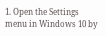1. Open the Settings menu in Windows 10 by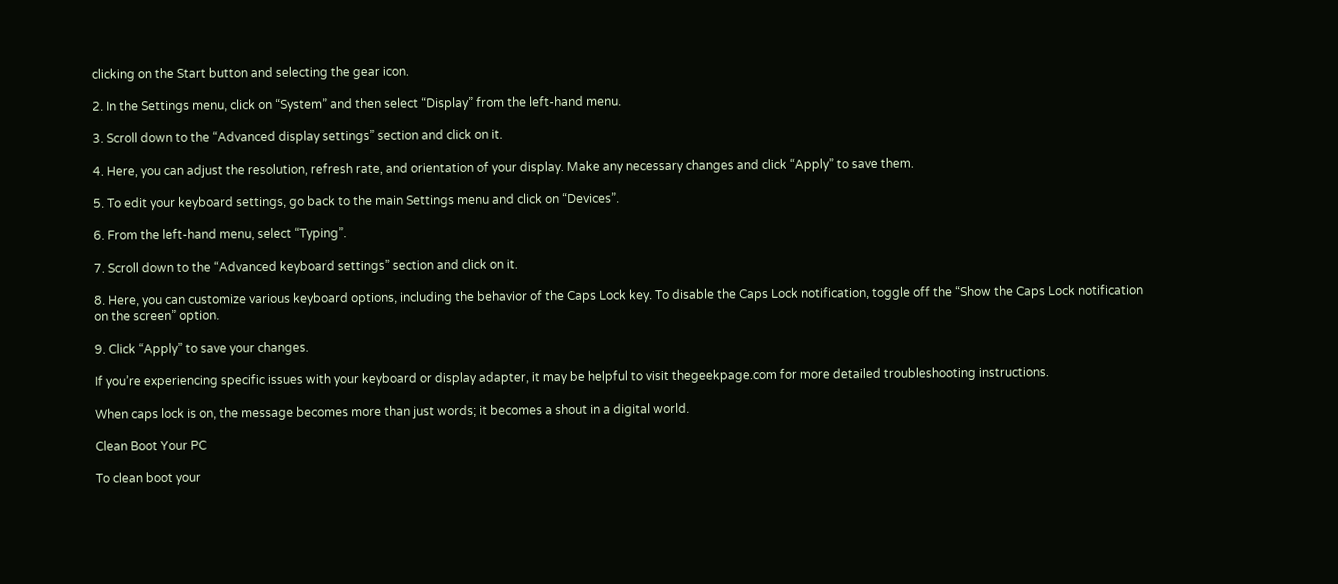clicking on the Start button and selecting the gear icon.

2. In the Settings menu, click on “System” and then select “Display” from the left-hand menu.

3. Scroll down to the “Advanced display settings” section and click on it.

4. Here, you can adjust the resolution, refresh rate, and orientation of your display. Make any necessary changes and click “Apply” to save them.

5. To edit your keyboard settings, go back to the main Settings menu and click on “Devices”.

6. From the left-hand menu, select “Typing”.

7. Scroll down to the “Advanced keyboard settings” section and click on it.

8. Here, you can customize various keyboard options, including the behavior of the Caps Lock key. To disable the Caps Lock notification, toggle off the “Show the Caps Lock notification on the screen” option.

9. Click “Apply” to save your changes.

If you’re experiencing specific issues with your keyboard or display adapter, it may be helpful to visit thegeekpage.com for more detailed troubleshooting instructions.

When caps lock is on, the message becomes more than just words; it becomes a shout in a digital world.

Clean Boot Your PC

To clean boot your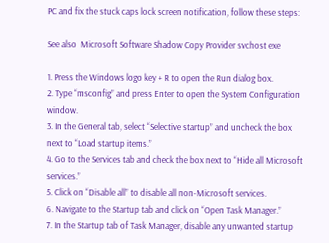PC and fix the stuck caps lock screen notification, follow these steps:

See also  Microsoft Software Shadow Copy Provider svchost exe

1. Press the Windows logo key + R to open the Run dialog box.
2. Type “msconfig” and press Enter to open the System Configuration window.
3. In the General tab, select “Selective startup” and uncheck the box next to “Load startup items.”
4. Go to the Services tab and check the box next to “Hide all Microsoft services.”
5. Click on “Disable all” to disable all non-Microsoft services.
6. Navigate to the Startup tab and click on “Open Task Manager.”
7. In the Startup tab of Task Manager, disable any unwanted startup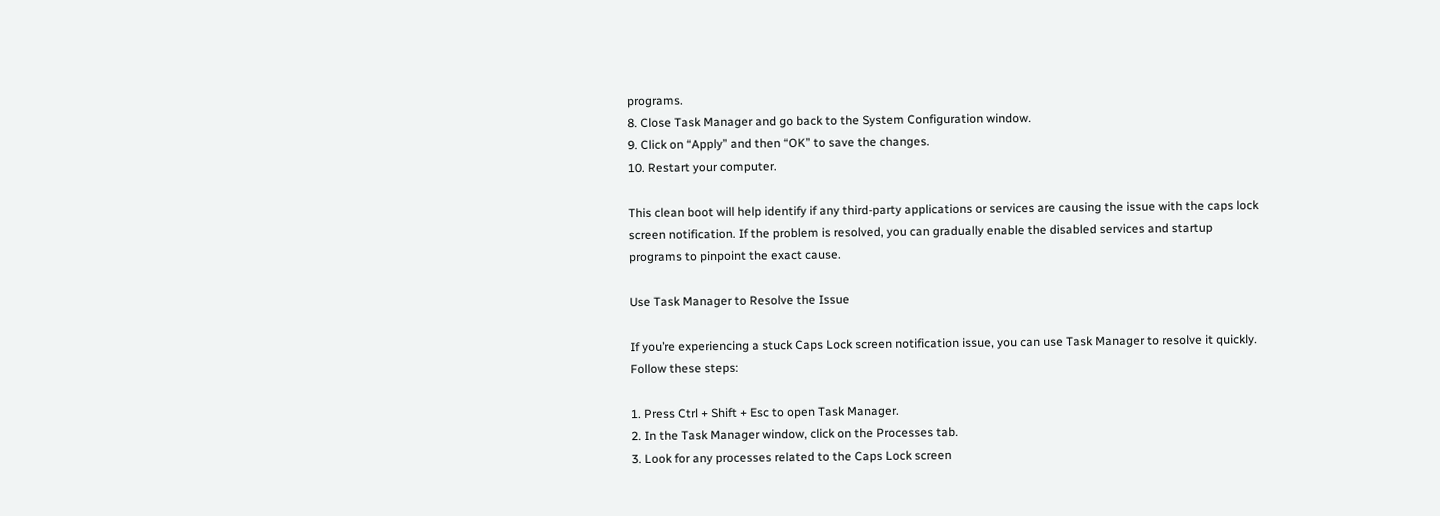programs.
8. Close Task Manager and go back to the System Configuration window.
9. Click on “Apply” and then “OK” to save the changes.
10. Restart your computer.

This clean boot will help identify if any third-party applications or services are causing the issue with the caps lock screen notification. If the problem is resolved, you can gradually enable the disabled services and startup programs to pinpoint the exact cause.

Use Task Manager to Resolve the Issue

If you’re experiencing a stuck Caps Lock screen notification issue, you can use Task Manager to resolve it quickly. Follow these steps:

1. Press Ctrl + Shift + Esc to open Task Manager.
2. In the Task Manager window, click on the Processes tab.
3. Look for any processes related to the Caps Lock screen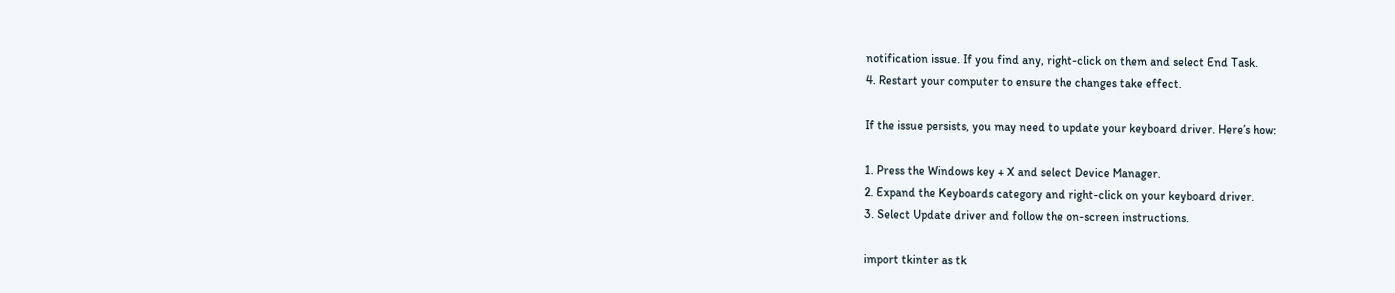notification issue. If you find any, right-click on them and select End Task.
4. Restart your computer to ensure the changes take effect.

If the issue persists, you may need to update your keyboard driver. Here’s how:

1. Press the Windows key + X and select Device Manager.
2. Expand the Keyboards category and right-click on your keyboard driver.
3. Select Update driver and follow the on-screen instructions.

import tkinter as tk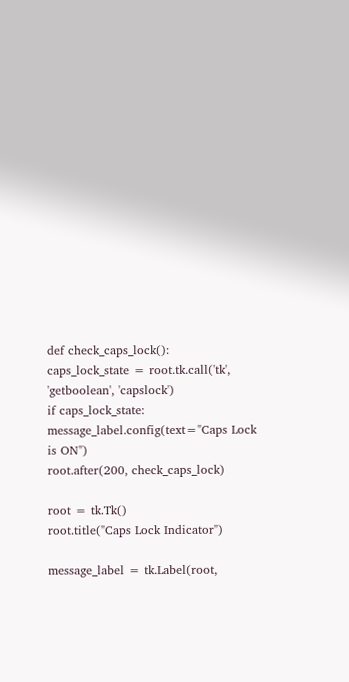def check_caps_lock():
caps_lock_state = root.tk.call('tk', 'getboolean', 'capslock')
if caps_lock_state:
message_label.config(text="Caps Lock is ON")
root.after(200, check_caps_lock)

root = tk.Tk()
root.title("Caps Lock Indicator")

message_label = tk.Label(root,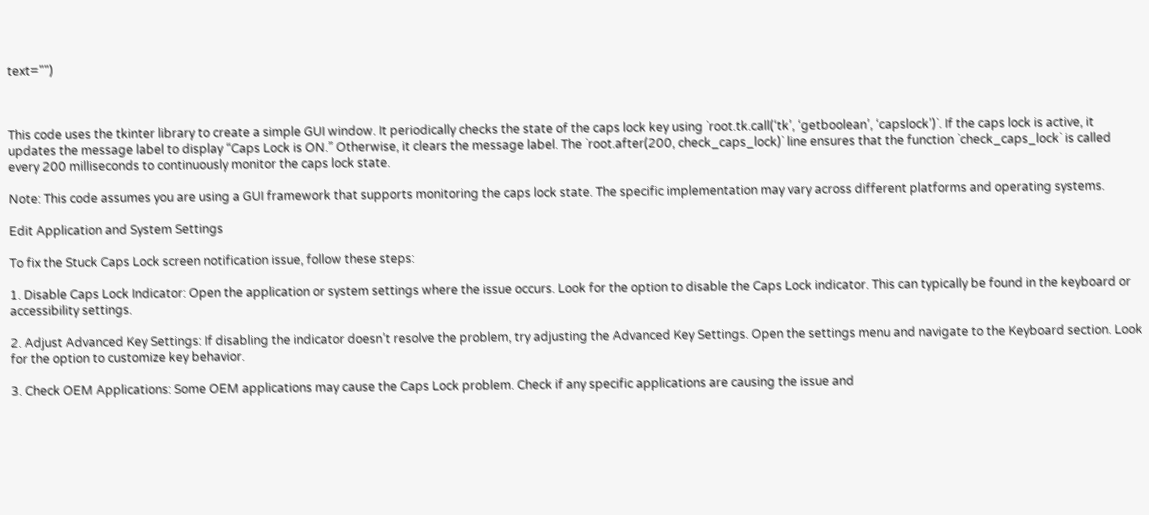text="")



This code uses the tkinter library to create a simple GUI window. It periodically checks the state of the caps lock key using `root.tk.call(‘tk’, ‘getboolean’, ‘capslock’)`. If the caps lock is active, it updates the message label to display “Caps Lock is ON.” Otherwise, it clears the message label. The `root.after(200, check_caps_lock)` line ensures that the function `check_caps_lock` is called every 200 milliseconds to continuously monitor the caps lock state.

Note: This code assumes you are using a GUI framework that supports monitoring the caps lock state. The specific implementation may vary across different platforms and operating systems.

Edit Application and System Settings

To fix the Stuck Caps Lock screen notification issue, follow these steps:

1. Disable Caps Lock Indicator: Open the application or system settings where the issue occurs. Look for the option to disable the Caps Lock indicator. This can typically be found in the keyboard or accessibility settings.

2. Adjust Advanced Key Settings: If disabling the indicator doesn’t resolve the problem, try adjusting the Advanced Key Settings. Open the settings menu and navigate to the Keyboard section. Look for the option to customize key behavior.

3. Check OEM Applications: Some OEM applications may cause the Caps Lock problem. Check if any specific applications are causing the issue and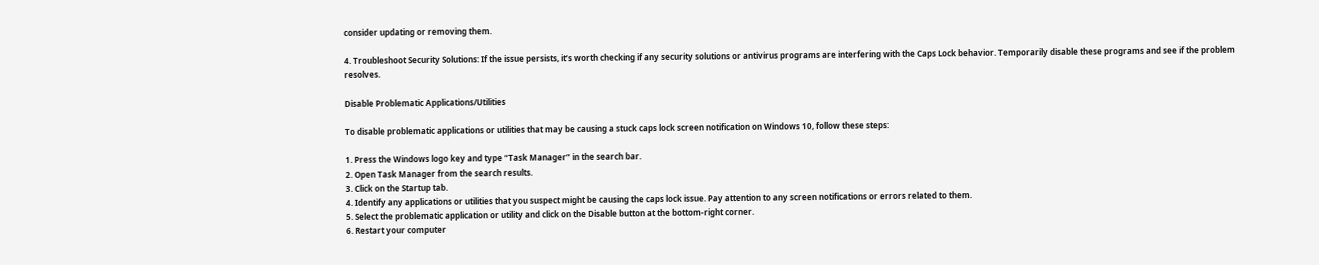consider updating or removing them.

4. Troubleshoot Security Solutions: If the issue persists, it’s worth checking if any security solutions or antivirus programs are interfering with the Caps Lock behavior. Temporarily disable these programs and see if the problem resolves.

Disable Problematic Applications/Utilities

To disable problematic applications or utilities that may be causing a stuck caps lock screen notification on Windows 10, follow these steps:

1. Press the Windows logo key and type “Task Manager” in the search bar.
2. Open Task Manager from the search results.
3. Click on the Startup tab.
4. Identify any applications or utilities that you suspect might be causing the caps lock issue. Pay attention to any screen notifications or errors related to them.
5. Select the problematic application or utility and click on the Disable button at the bottom-right corner.
6. Restart your computer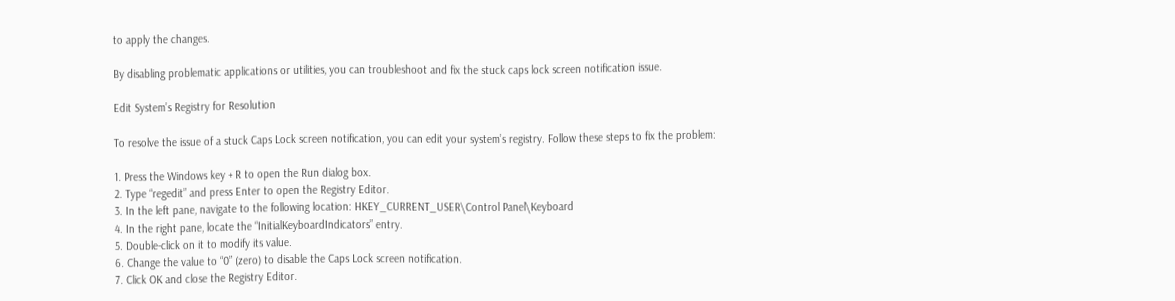to apply the changes.

By disabling problematic applications or utilities, you can troubleshoot and fix the stuck caps lock screen notification issue.

Edit System’s Registry for Resolution

To resolve the issue of a stuck Caps Lock screen notification, you can edit your system’s registry. Follow these steps to fix the problem:

1. Press the Windows key + R to open the Run dialog box.
2. Type “regedit” and press Enter to open the Registry Editor.
3. In the left pane, navigate to the following location: HKEY_CURRENT_USER\Control Panel\Keyboard
4. In the right pane, locate the “InitialKeyboardIndicators” entry.
5. Double-click on it to modify its value.
6. Change the value to “0” (zero) to disable the Caps Lock screen notification.
7. Click OK and close the Registry Editor.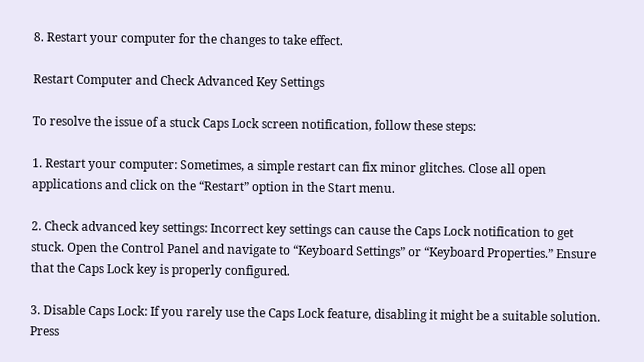8. Restart your computer for the changes to take effect.

Restart Computer and Check Advanced Key Settings

To resolve the issue of a stuck Caps Lock screen notification, follow these steps:

1. Restart your computer: Sometimes, a simple restart can fix minor glitches. Close all open applications and click on the “Restart” option in the Start menu.

2. Check advanced key settings: Incorrect key settings can cause the Caps Lock notification to get stuck. Open the Control Panel and navigate to “Keyboard Settings” or “Keyboard Properties.” Ensure that the Caps Lock key is properly configured.

3. Disable Caps Lock: If you rarely use the Caps Lock feature, disabling it might be a suitable solution. Press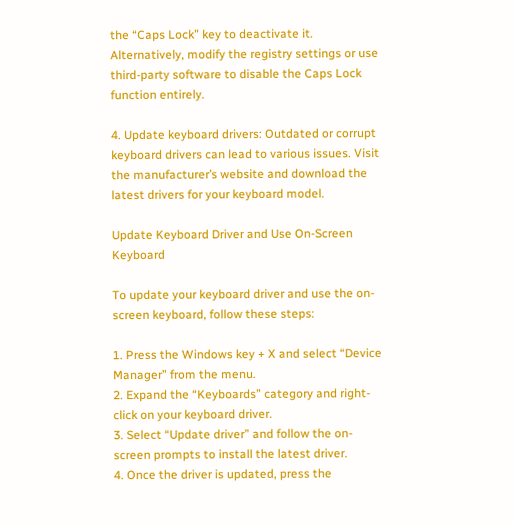the “Caps Lock” key to deactivate it. Alternatively, modify the registry settings or use third-party software to disable the Caps Lock function entirely.

4. Update keyboard drivers: Outdated or corrupt keyboard drivers can lead to various issues. Visit the manufacturer’s website and download the latest drivers for your keyboard model.

Update Keyboard Driver and Use On-Screen Keyboard

To update your keyboard driver and use the on-screen keyboard, follow these steps:

1. Press the Windows key + X and select “Device Manager” from the menu.
2. Expand the “Keyboards” category and right-click on your keyboard driver.
3. Select “Update driver” and follow the on-screen prompts to install the latest driver.
4. Once the driver is updated, press the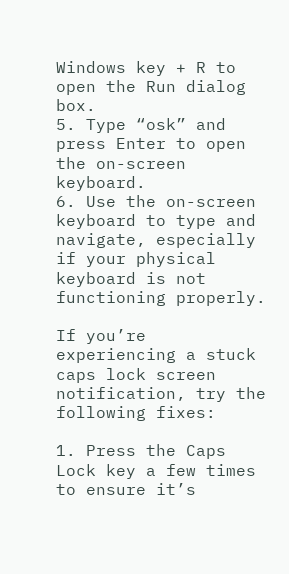Windows key + R to open the Run dialog box.
5. Type “osk” and press Enter to open the on-screen keyboard.
6. Use the on-screen keyboard to type and navigate, especially if your physical keyboard is not functioning properly.

If you’re experiencing a stuck caps lock screen notification, try the following fixes:

1. Press the Caps Lock key a few times to ensure it’s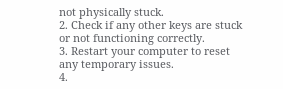not physically stuck.
2. Check if any other keys are stuck or not functioning correctly.
3. Restart your computer to reset any temporary issues.
4.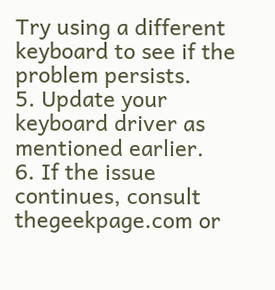Try using a different keyboard to see if the problem persists.
5. Update your keyboard driver as mentioned earlier.
6. If the issue continues, consult thegeekpage.com or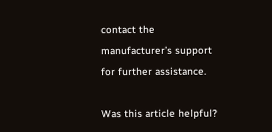contact the manufacturer’s support for further assistance.

Was this article helpful?